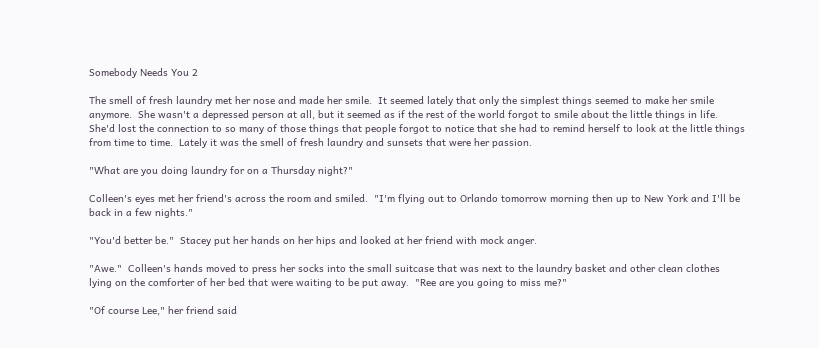Somebody Needs You 2

The smell of fresh laundry met her nose and made her smile.  It seemed lately that only the simplest things seemed to make her smile anymore.  She wasn't a depressed person at all, but it seemed as if the rest of the world forgot to smile about the little things in life.  She'd lost the connection to so many of those things that people forgot to notice that she had to remind herself to look at the little things from time to time.  Lately it was the smell of fresh laundry and sunsets that were her passion.

"What are you doing laundry for on a Thursday night?"

Colleen's eyes met her friend's across the room and smiled.  "I'm flying out to Orlando tomorrow morning then up to New York and I'll be back in a few nights."

"You'd better be."  Stacey put her hands on her hips and looked at her friend with mock anger.

"Awe."  Colleen's hands moved to press her socks into the small suitcase that was next to the laundry basket and other clean clothes lying on the comforter of her bed that were waiting to be put away.  "Ree are you going to miss me?"

"Of course Lee," her friend said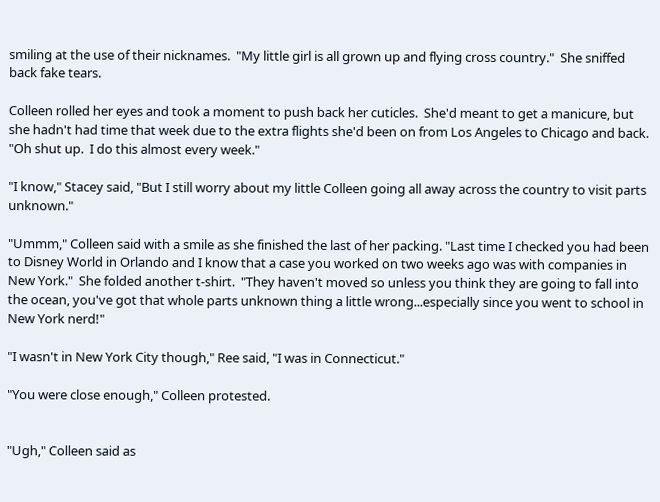smiling at the use of their nicknames.  "My little girl is all grown up and flying cross country."  She sniffed back fake tears.

Colleen rolled her eyes and took a moment to push back her cuticles.  She'd meant to get a manicure, but she hadn't had time that week due to the extra flights she'd been on from Los Angeles to Chicago and back.  "Oh shut up.  I do this almost every week."

"I know," Stacey said, "But I still worry about my little Colleen going all away across the country to visit parts unknown."

"Ummm," Colleen said with a smile as she finished the last of her packing. "Last time I checked you had been to Disney World in Orlando and I know that a case you worked on two weeks ago was with companies in New York."  She folded another t-shirt.  "They haven't moved so unless you think they are going to fall into the ocean, you've got that whole parts unknown thing a little wrong...especially since you went to school in New York nerd!"

"I wasn't in New York City though," Ree said, "I was in Connecticut."

"You were close enough," Colleen protested.


"Ugh," Colleen said as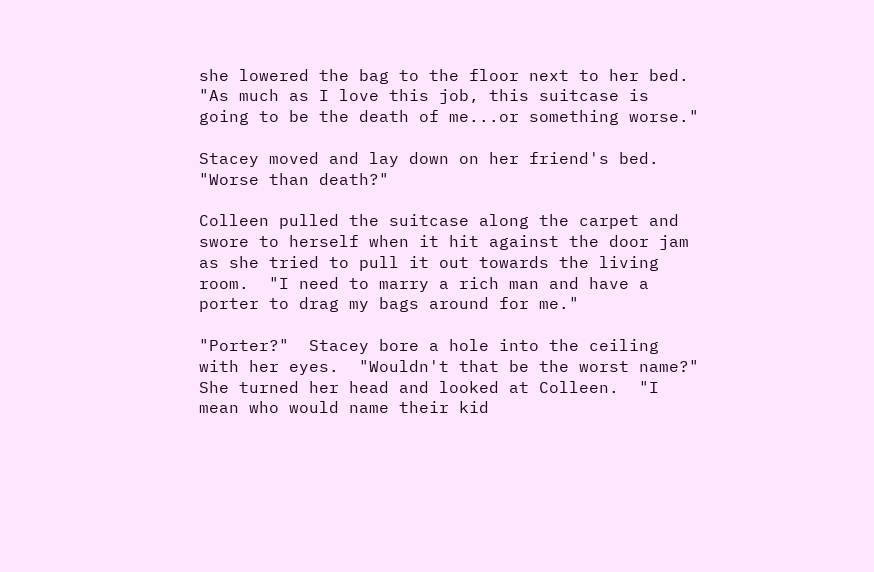she lowered the bag to the floor next to her bed.  "As much as I love this job, this suitcase is going to be the death of me...or something worse."

Stacey moved and lay down on her friend's bed.  "Worse than death?"

Colleen pulled the suitcase along the carpet and swore to herself when it hit against the door jam as she tried to pull it out towards the living room.  "I need to marry a rich man and have a porter to drag my bags around for me."

"Porter?"  Stacey bore a hole into the ceiling with her eyes.  "Wouldn't that be the worst name?"  She turned her head and looked at Colleen.  "I mean who would name their kid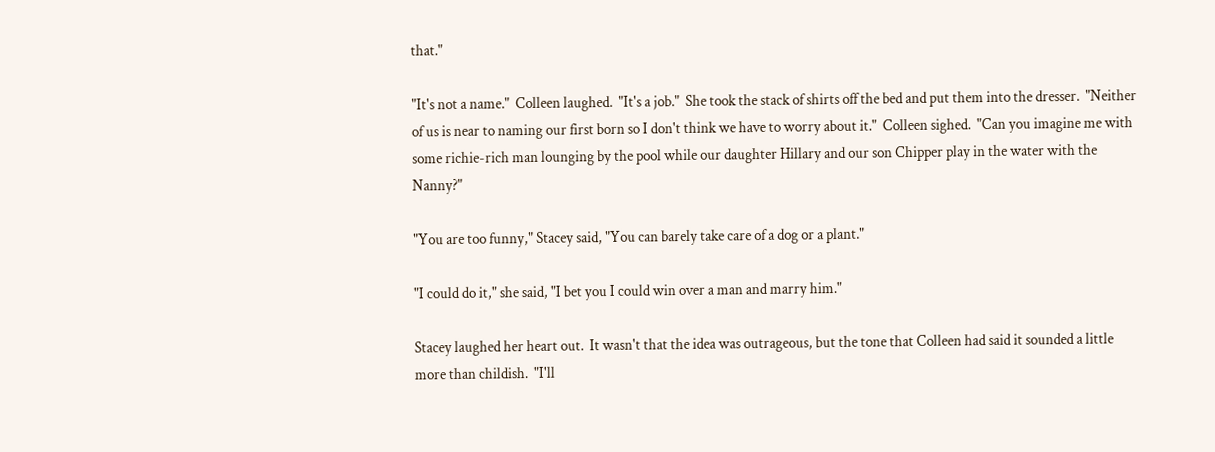that."

"It's not a name."  Colleen laughed.  "It's a job."  She took the stack of shirts off the bed and put them into the dresser.  "Neither of us is near to naming our first born so I don't think we have to worry about it."  Colleen sighed.  "Can you imagine me with some richie-rich man lounging by the pool while our daughter Hillary and our son Chipper play in the water with the Nanny?"

"You are too funny," Stacey said, "You can barely take care of a dog or a plant."

"I could do it," she said, "I bet you I could win over a man and marry him."

Stacey laughed her heart out.  It wasn't that the idea was outrageous, but the tone that Colleen had said it sounded a little more than childish.  "I'll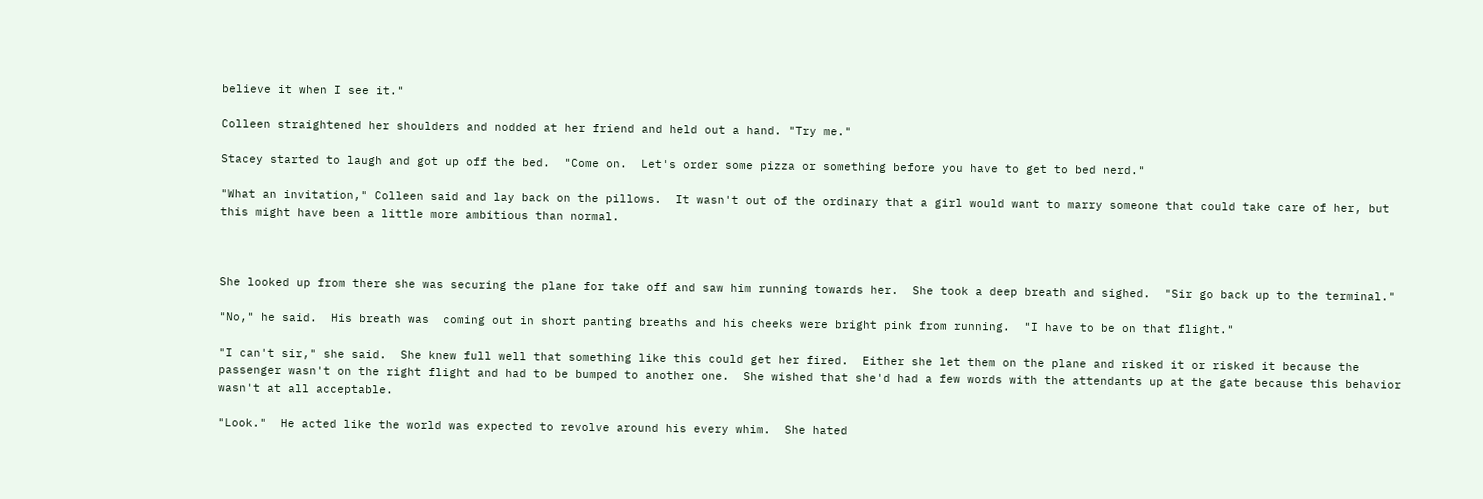believe it when I see it."

Colleen straightened her shoulders and nodded at her friend and held out a hand. "Try me."

Stacey started to laugh and got up off the bed.  "Come on.  Let's order some pizza or something before you have to get to bed nerd."

"What an invitation," Colleen said and lay back on the pillows.  It wasn't out of the ordinary that a girl would want to marry someone that could take care of her, but this might have been a little more ambitious than normal.



She looked up from there she was securing the plane for take off and saw him running towards her.  She took a deep breath and sighed.  "Sir go back up to the terminal."

"No," he said.  His breath was  coming out in short panting breaths and his cheeks were bright pink from running.  "I have to be on that flight."

"I can't sir," she said.  She knew full well that something like this could get her fired.  Either she let them on the plane and risked it or risked it because the passenger wasn't on the right flight and had to be bumped to another one.  She wished that she'd had a few words with the attendants up at the gate because this behavior wasn't at all acceptable.

"Look."  He acted like the world was expected to revolve around his every whim.  She hated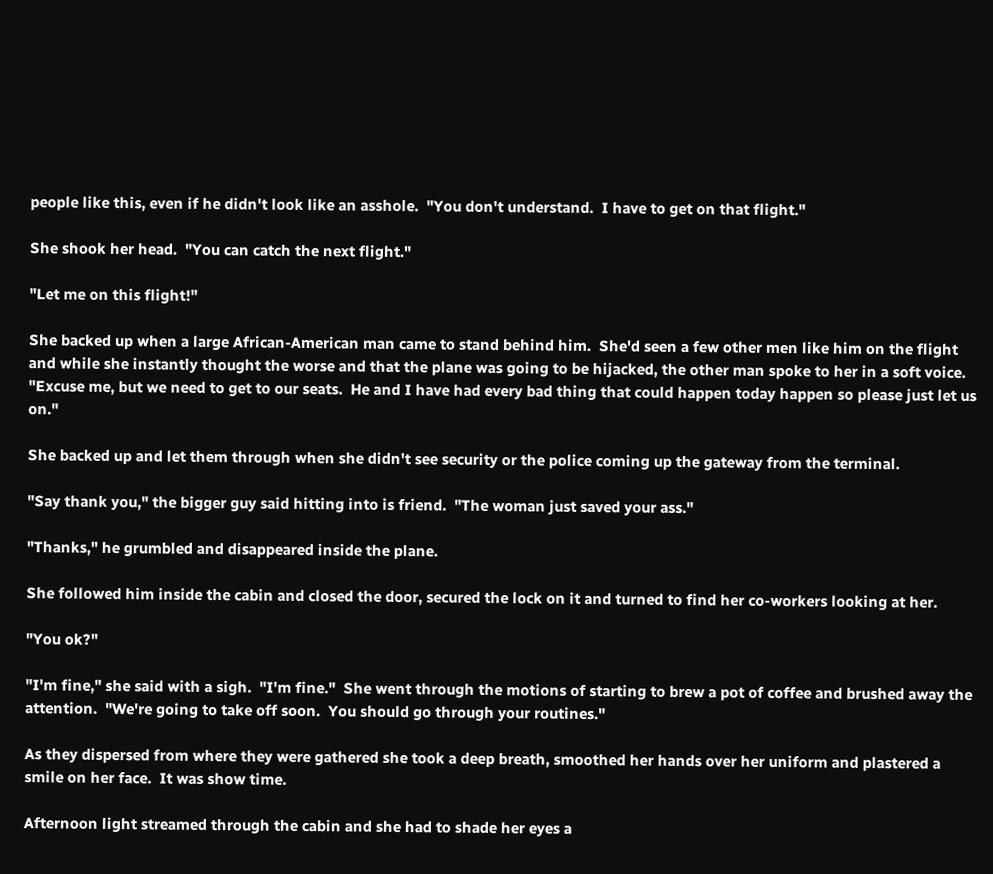people like this, even if he didn't look like an asshole.  "You don't understand.  I have to get on that flight."

She shook her head.  "You can catch the next flight."

"Let me on this flight!"

She backed up when a large African-American man came to stand behind him.  She'd seen a few other men like him on the flight and while she instantly thought the worse and that the plane was going to be hijacked, the other man spoke to her in a soft voice.  "Excuse me, but we need to get to our seats.  He and I have had every bad thing that could happen today happen so please just let us on."

She backed up and let them through when she didn't see security or the police coming up the gateway from the terminal.

"Say thank you," the bigger guy said hitting into is friend.  "The woman just saved your ass."

"Thanks," he grumbled and disappeared inside the plane.

She followed him inside the cabin and closed the door, secured the lock on it and turned to find her co-workers looking at her.

"You ok?"

"I'm fine," she said with a sigh.  "I'm fine."  She went through the motions of starting to brew a pot of coffee and brushed away the attention.  "We're going to take off soon.  You should go through your routines."

As they dispersed from where they were gathered she took a deep breath, smoothed her hands over her uniform and plastered a smile on her face.  It was show time.

Afternoon light streamed through the cabin and she had to shade her eyes a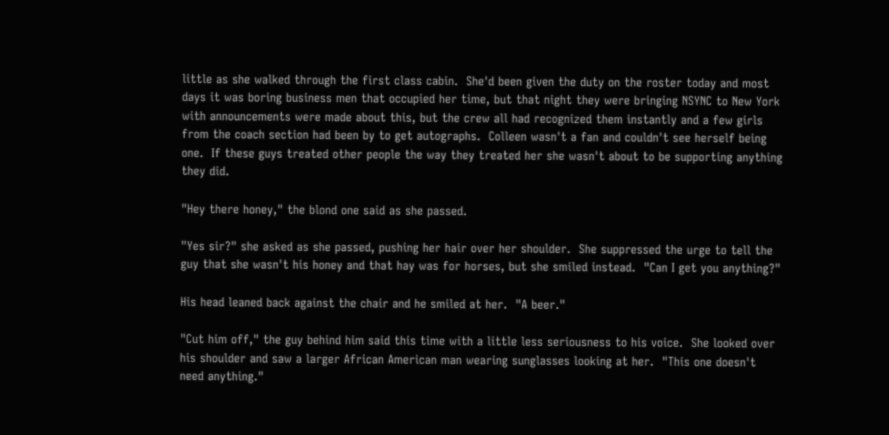little as she walked through the first class cabin.  She'd been given the duty on the roster today and most days it was boring business men that occupied her time, but that night they were bringing NSYNC to New York with announcements were made about this, but the crew all had recognized them instantly and a few girls from the coach section had been by to get autographs.  Colleen wasn't a fan and couldn't see herself being one.  If these guys treated other people the way they treated her she wasn't about to be supporting anything they did.

"Hey there honey," the blond one said as she passed.

"Yes sir?" she asked as she passed, pushing her hair over her shoulder.  She suppressed the urge to tell the guy that she wasn't his honey and that hay was for horses, but she smiled instead.  "Can I get you anything?"

His head leaned back against the chair and he smiled at her.  "A beer."

"Cut him off," the guy behind him said this time with a little less seriousness to his voice.  She looked over his shoulder and saw a larger African American man wearing sunglasses looking at her.  "This one doesn't need anything."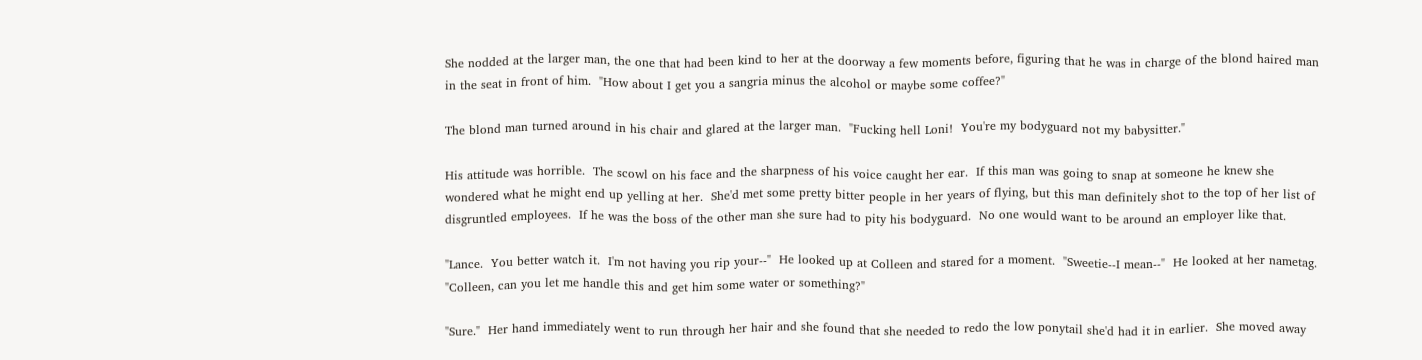She nodded at the larger man, the one that had been kind to her at the doorway a few moments before, figuring that he was in charge of the blond haired man in the seat in front of him.  "How about I get you a sangria minus the alcohol or maybe some coffee?"

The blond man turned around in his chair and glared at the larger man.  "Fucking hell Loni!  You're my bodyguard not my babysitter."

His attitude was horrible.  The scowl on his face and the sharpness of his voice caught her ear.  If this man was going to snap at someone he knew she wondered what he might end up yelling at her.  She'd met some pretty bitter people in her years of flying, but this man definitely shot to the top of her list of disgruntled employees.  If he was the boss of the other man she sure had to pity his bodyguard.  No one would want to be around an employer like that.

"Lance.  You better watch it.  I'm not having you rip your--"  He looked up at Colleen and stared for a moment.  "Sweetie--I mean--"  He looked at her nametag.  "Colleen, can you let me handle this and get him some water or something?"

"Sure."  Her hand immediately went to run through her hair and she found that she needed to redo the low ponytail she'd had it in earlier.  She moved away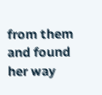from them and found her way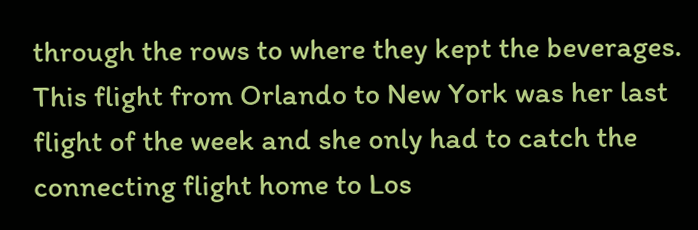through the rows to where they kept the beverages.  This flight from Orlando to New York was her last flight of the week and she only had to catch the connecting flight home to Los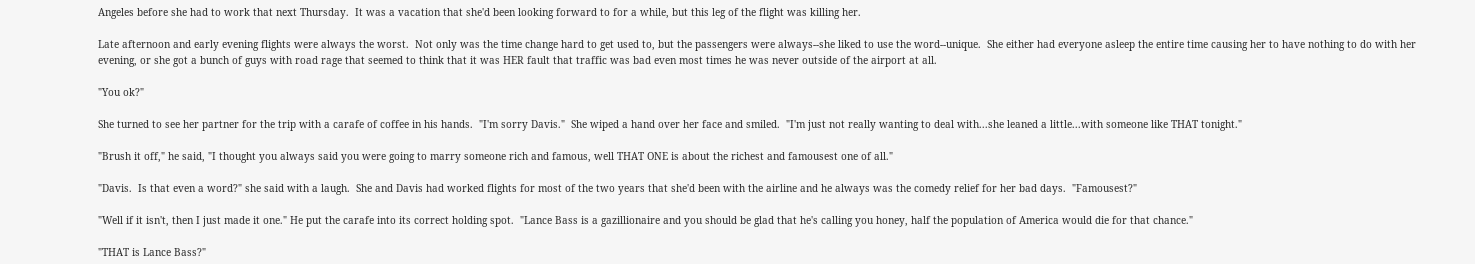Angeles before she had to work that next Thursday.  It was a vacation that she'd been looking forward to for a while, but this leg of the flight was killing her.

Late afternoon and early evening flights were always the worst.  Not only was the time change hard to get used to, but the passengers were always--she liked to use the word--unique.  She either had everyone asleep the entire time causing her to have nothing to do with her evening, or she got a bunch of guys with road rage that seemed to think that it was HER fault that traffic was bad even most times he was never outside of the airport at all.

"You ok?"

She turned to see her partner for the trip with a carafe of coffee in his hands.  "I'm sorry Davis."  She wiped a hand over her face and smiled.  "I'm just not really wanting to deal with...she leaned a little...with someone like THAT tonight."

"Brush it off," he said, "I thought you always said you were going to marry someone rich and famous, well THAT ONE is about the richest and famousest one of all."

"Davis.  Is that even a word?" she said with a laugh.  She and Davis had worked flights for most of the two years that she'd been with the airline and he always was the comedy relief for her bad days.  "Famousest?"

"Well if it isn't, then I just made it one." He put the carafe into its correct holding spot.  "Lance Bass is a gazillionaire and you should be glad that he's calling you honey, half the population of America would die for that chance."

"THAT is Lance Bass?"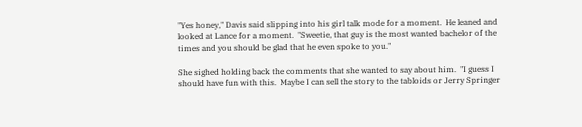"Yes honey," Davis said slipping into his girl talk mode for a moment.  He leaned and looked at Lance for a moment.  "Sweetie, that guy is the most wanted bachelor of the times and you should be glad that he even spoke to you."

She sighed holding back the comments that she wanted to say about him.  "I guess I should have fun with this.  Maybe I can sell the story to the tabloids or Jerry Springer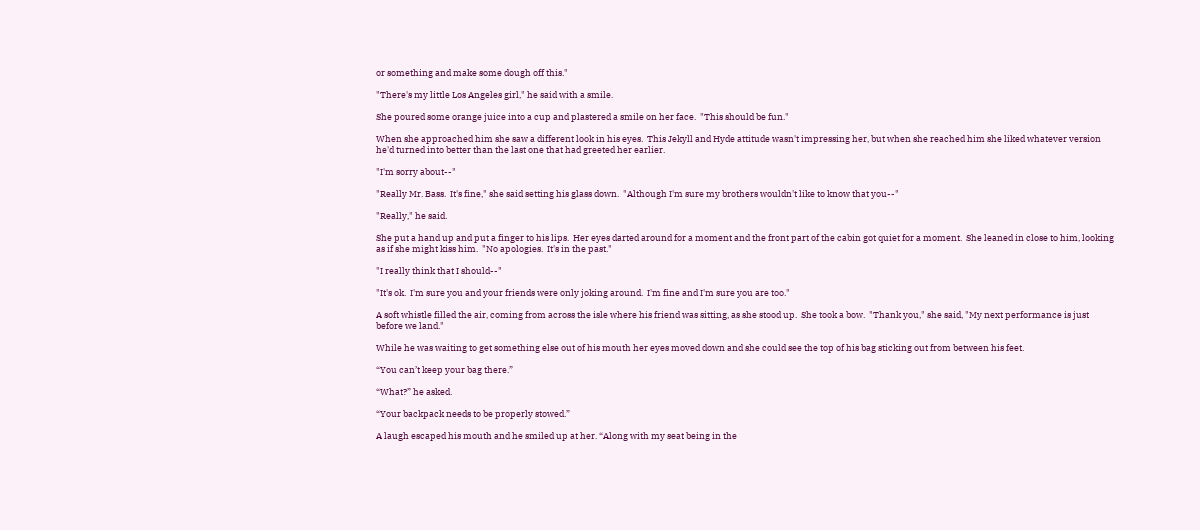or something and make some dough off this."

"There's my little Los Angeles girl," he said with a smile.

She poured some orange juice into a cup and plastered a smile on her face.  "This should be fun."

When she approached him she saw a different look in his eyes.  This Jekyll and Hyde attitude wasn't impressing her, but when she reached him she liked whatever version he'd turned into better than the last one that had greeted her earlier.

"I'm sorry about--"

"Really Mr. Bass.  It's fine," she said setting his glass down.  "Although I'm sure my brothers wouldn't like to know that you--"

"Really," he said.

She put a hand up and put a finger to his lips.  Her eyes darted around for a moment and the front part of the cabin got quiet for a moment.  She leaned in close to him, looking as if she might kiss him.  "No apologies.  It's in the past."

"I really think that I should--"

"It's ok.  I'm sure you and your friends were only joking around.  I'm fine and I'm sure you are too."

A soft whistle filled the air, coming from across the isle where his friend was sitting, as she stood up.  She took a bow.  "Thank you," she said, "My next performance is just before we land."

While he was waiting to get something else out of his mouth her eyes moved down and she could see the top of his bag sticking out from between his feet.

“You can’t keep your bag there.”

“What?” he asked.

“Your backpack needs to be properly stowed.”

A laugh escaped his mouth and he smiled up at her. “Along with my seat being in the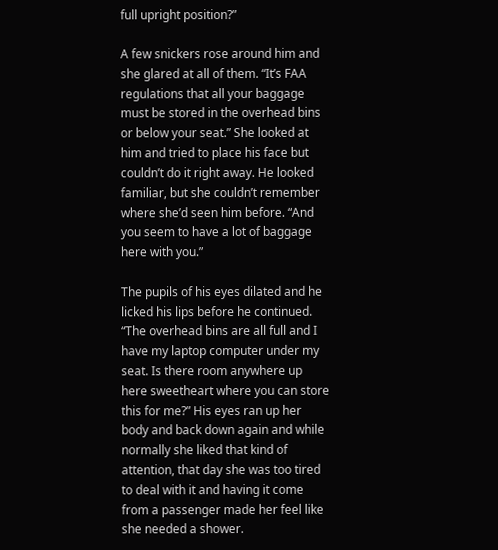full upright position?”

A few snickers rose around him and she glared at all of them. “It’s FAA regulations that all your baggage must be stored in the overhead bins or below your seat.” She looked at him and tried to place his face but couldn’t do it right away. He looked familiar, but she couldn’t remember where she’d seen him before. “And you seem to have a lot of baggage here with you.”

The pupils of his eyes dilated and he licked his lips before he continued.  “The overhead bins are all full and I have my laptop computer under my seat. Is there room anywhere up here sweetheart where you can store this for me?” His eyes ran up her body and back down again and while normally she liked that kind of attention, that day she was too tired to deal with it and having it come from a passenger made her feel like she needed a shower.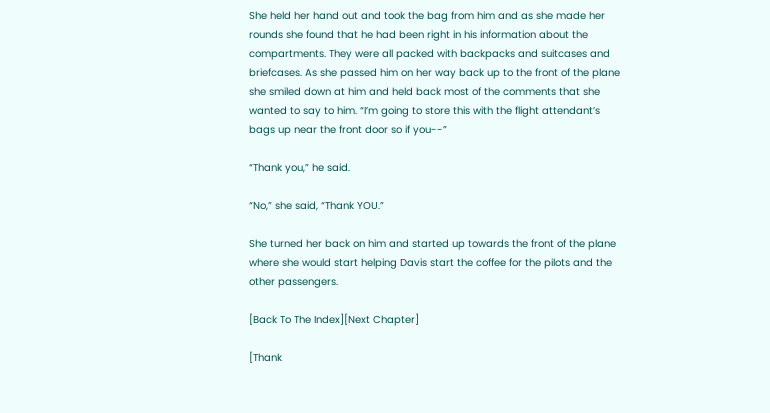She held her hand out and took the bag from him and as she made her rounds she found that he had been right in his information about the compartments. They were all packed with backpacks and suitcases and briefcases. As she passed him on her way back up to the front of the plane she smiled down at him and held back most of the comments that she wanted to say to him. “I’m going to store this with the flight attendant’s bags up near the front door so if you--”

“Thank you,” he said.

“No,” she said, “Thank YOU.”

She turned her back on him and started up towards the front of the plane where she would start helping Davis start the coffee for the pilots and the other passengers.

[Back To The Index][Next Chapter]

[Thank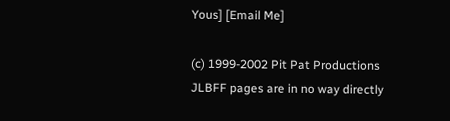Yous] [Email Me]

(c) 1999-2002 Pit Pat Productions
JLBFF pages are in no way directly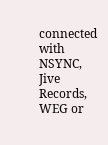connected with
NSYNC, Jive Records, WEG or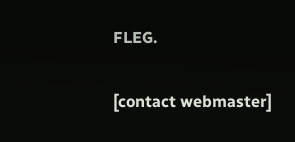FLEG.

[contact webmaster]